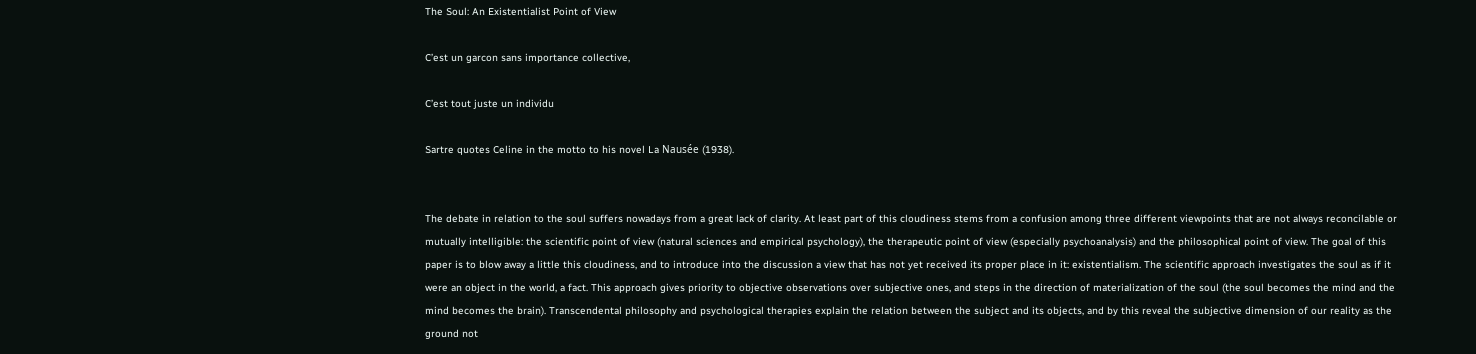The Soul: An Existentialist Point of View

C’est un garcon sans importance collective,

C’est tout juste un individu

Sartre quotes Celine in the motto to his novel La Nausée (1938).


The debate in relation to the soul suffers nowadays from a great lack of clarity. At least part of this cloudiness stems from a confusion among three different viewpoints that are not always reconcilable or mutually intelligible: the scientific point of view (natural sciences and empirical psychology), the therapeutic point of view (especially psychoanalysis) and the philosophical point of view. The goal of this paper is to blow away a little this cloudiness, and to introduce into the discussion a view that has not yet received its proper place in it: existentialism. The scientific approach investigates the soul as if it were an object in the world, a fact. This approach gives priority to objective observations over subjective ones, and steps in the direction of materialization of the soul (the soul becomes the mind and the mind becomes the brain). Transcendental philosophy and psychological therapies explain the relation between the subject and its objects, and by this reveal the subjective dimension of our reality as the ground not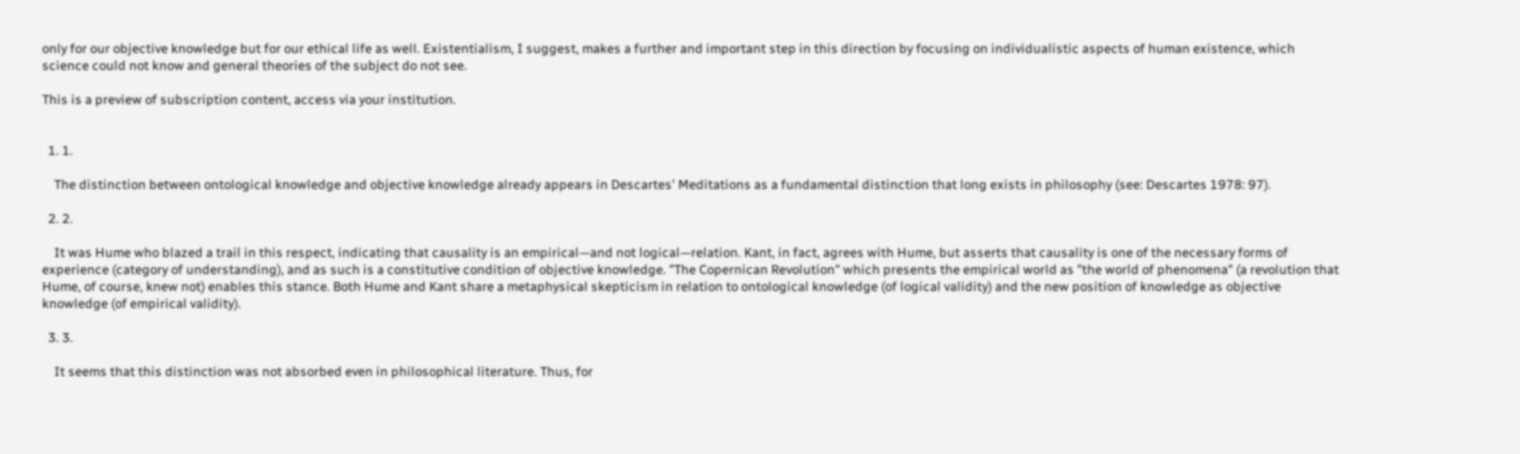only for our objective knowledge but for our ethical life as well. Existentialism, I suggest, makes a further and important step in this direction by focusing on individualistic aspects of human existence, which science could not know and general theories of the subject do not see.

This is a preview of subscription content, access via your institution.


  1. 1.

    The distinction between ontological knowledge and objective knowledge already appears in Descartes' Meditations as a fundamental distinction that long exists in philosophy (see: Descartes 1978: 97).

  2. 2.

    It was Hume who blazed a trail in this respect, indicating that causality is an empirical—and not logical—relation. Kant, in fact, agrees with Hume, but asserts that causality is one of the necessary forms of experience (category of understanding), and as such is a constitutive condition of objective knowledge. "The Copernican Revolution" which presents the empirical world as "the world of phenomena" (a revolution that Hume, of course, knew not) enables this stance. Both Hume and Kant share a metaphysical skepticism in relation to ontological knowledge (of logical validity) and the new position of knowledge as objective knowledge (of empirical validity).

  3. 3.

    It seems that this distinction was not absorbed even in philosophical literature. Thus, for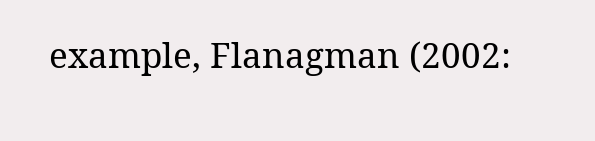example, Flanagman (2002: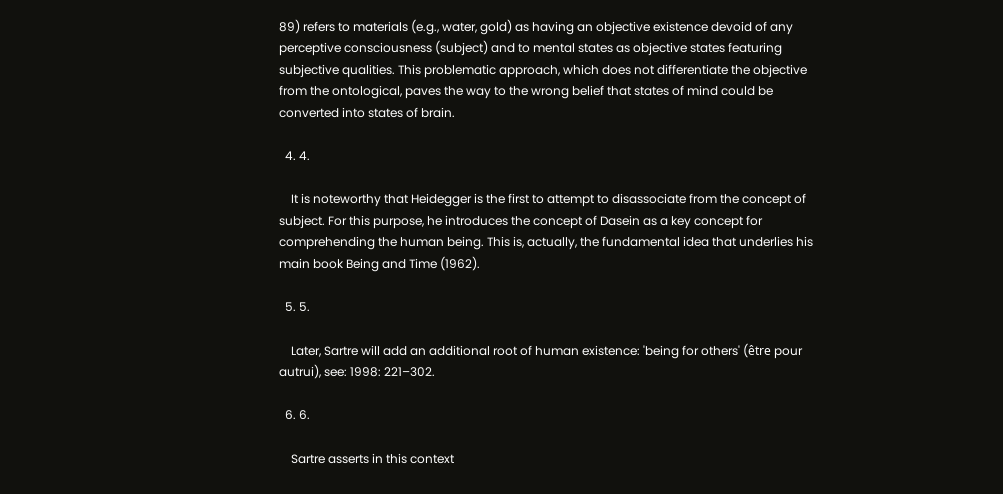89) refers to materials (e.g., water, gold) as having an objective existence devoid of any perceptive consciousness (subject) and to mental states as objective states featuring subjective qualities. This problematic approach, which does not differentiate the objective from the ontological, paves the way to the wrong belief that states of mind could be converted into states of brain.

  4. 4.

    It is noteworthy that Heidegger is the first to attempt to disassociate from the concept of subject. For this purpose, he introduces the concept of Dasein as a key concept for comprehending the human being. This is, actually, the fundamental idea that underlies his main book Being and Time (1962).

  5. 5.

    Later, Sartre will add an additional root of human existence: 'being for others' (être pour autrui), see: 1998: 221–302.

  6. 6.

    Sartre asserts in this context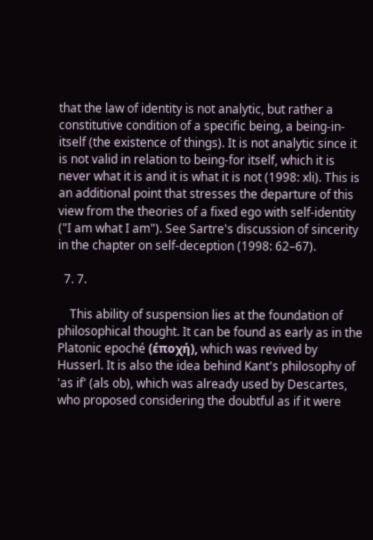that the law of identity is not analytic, but rather a constitutive condition of a specific being, a being-in-itself (the existence of things). It is not analytic since it is not valid in relation to being-for itself, which it is never what it is and it is what it is not (1998: xli). This is an additional point that stresses the departure of this view from the theories of a fixed ego with self-identity ("I am what I am"). See Sartre's discussion of sincerity in the chapter on self-deception (1998: 62–67).

  7. 7.

    This ability of suspension lies at the foundation of philosophical thought. It can be found as early as in the Platonic epoché (έποχή), which was revived by Husserl. It is also the idea behind Kant's philosophy of 'as if' (als ob), which was already used by Descartes, who proposed considering the doubtful as if it were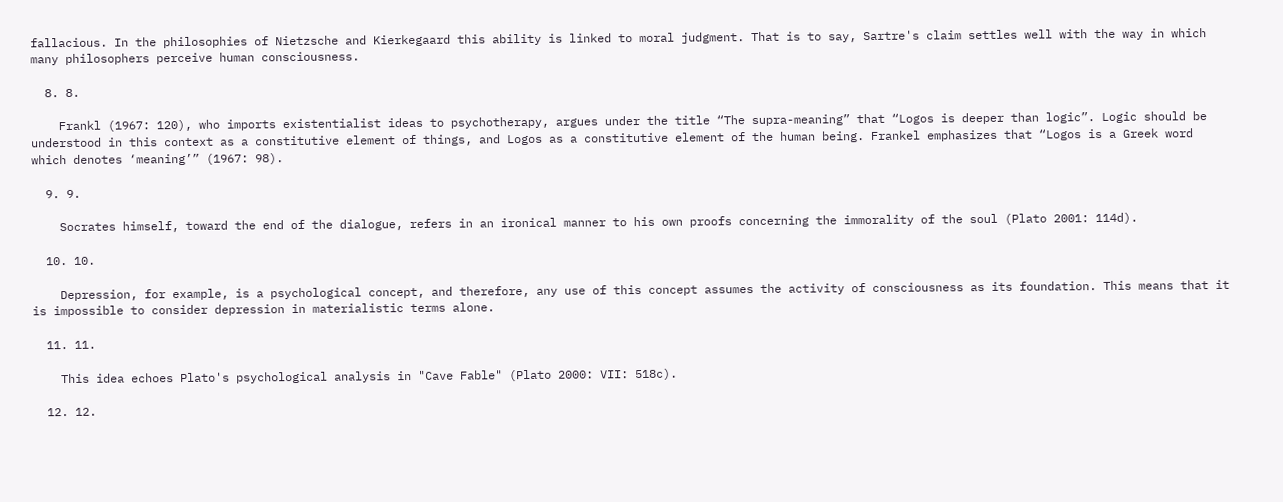fallacious. In the philosophies of Nietzsche and Kierkegaard this ability is linked to moral judgment. That is to say, Sartre's claim settles well with the way in which many philosophers perceive human consciousness.

  8. 8.

    Frankl (1967: 120), who imports existentialist ideas to psychotherapy, argues under the title “The supra-meaning” that “Logos is deeper than logic”. Logic should be understood in this context as a constitutive element of things, and Logos as a constitutive element of the human being. Frankel emphasizes that “Logos is a Greek word which denotes ‘meaning’” (1967: 98).

  9. 9.

    Socrates himself, toward the end of the dialogue, refers in an ironical manner to his own proofs concerning the immorality of the soul (Plato 2001: 114d).

  10. 10.

    Depression, for example, is a psychological concept, and therefore, any use of this concept assumes the activity of consciousness as its foundation. This means that it is impossible to consider depression in materialistic terms alone.

  11. 11.

    This idea echoes Plato's psychological analysis in "Cave Fable" (Plato 2000: VII: 518c).

  12. 12.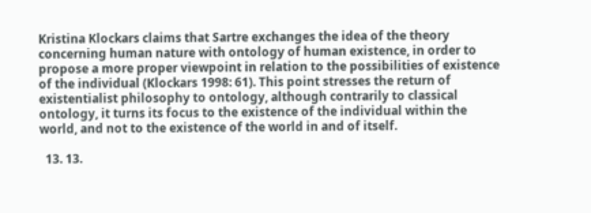Kristina Klockars claims that Sartre exchanges the idea of the theory concerning human nature with ontology of human existence, in order to propose a more proper viewpoint in relation to the possibilities of existence of the individual (Klockars 1998: 61). This point stresses the return of existentialist philosophy to ontology, although contrarily to classical ontology, it turns its focus to the existence of the individual within the world, and not to the existence of the world in and of itself.

  13. 13.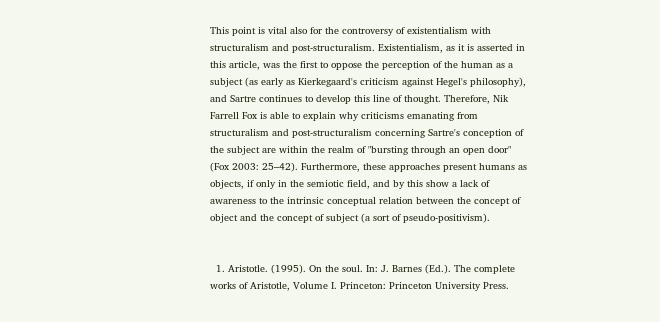This point is vital also for the controversy of existentialism with structuralism and post-structuralism. Existentialism, as it is asserted in this article, was the first to oppose the perception of the human as a subject (as early as Kierkegaard's criticism against Hegel's philosophy), and Sartre continues to develop this line of thought. Therefore, Nik Farrell Fox is able to explain why criticisms emanating from structuralism and post-structuralism concerning Sartre's conception of the subject are within the realm of "bursting through an open door" (Fox 2003: 25–42). Furthermore, these approaches present humans as objects, if only in the semiotic field, and by this show a lack of awareness to the intrinsic conceptual relation between the concept of object and the concept of subject (a sort of pseudo-positivism).


  1. Aristotle. (1995). On the soul. In: J. Barnes (Ed.). The complete works of Aristotle, Volume I. Princeton: Princeton University Press.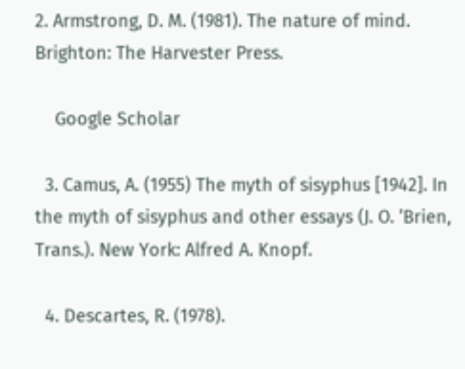2. Armstrong, D. M. (1981). The nature of mind. Brighton: The Harvester Press.

    Google Scholar

  3. Camus, A. (1955) The myth of sisyphus [1942]. In the myth of sisyphus and other essays (J. O. ’Brien, Trans.). New York: Alfred A. Knopf.

  4. Descartes, R. (1978).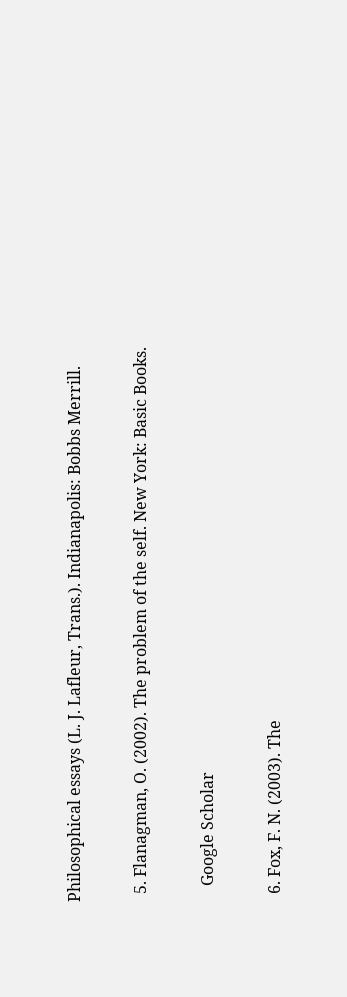Philosophical essays (L. J. Lafleur, Trans.). Indianapolis: Bobbs Merrill.

  5. Flanagman, O. (2002). The problem of the self. New York: Basic Books.

    Google Scholar

  6. Fox, F. N. (2003). The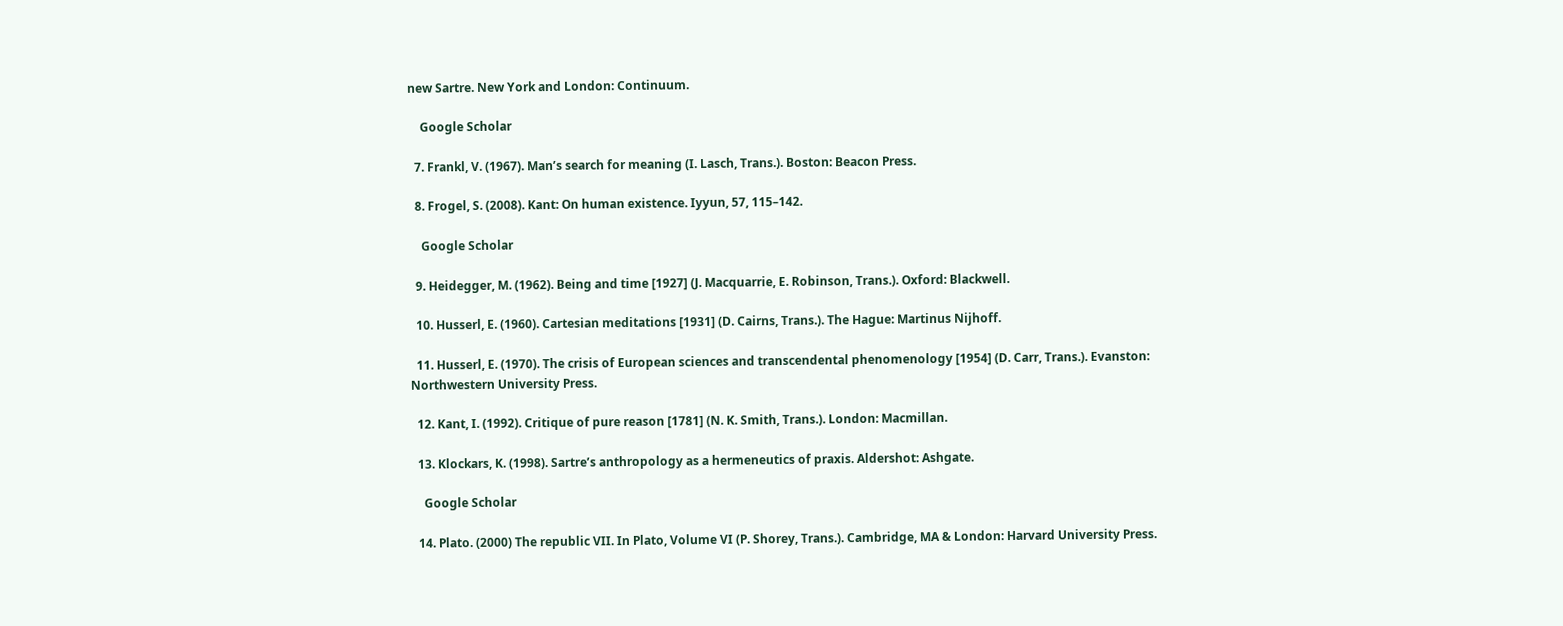new Sartre. New York and London: Continuum.

    Google Scholar

  7. Frankl, V. (1967). Man’s search for meaning (I. Lasch, Trans.). Boston: Beacon Press.

  8. Frogel, S. (2008). Kant: On human existence. Iyyun, 57, 115–142.

    Google Scholar

  9. Heidegger, M. (1962). Being and time [1927] (J. Macquarrie, E. Robinson, Trans.). Oxford: Blackwell.

  10. Husserl, E. (1960). Cartesian meditations [1931] (D. Cairns, Trans.). The Hague: Martinus Nijhoff.

  11. Husserl, E. (1970). The crisis of European sciences and transcendental phenomenology [1954] (D. Carr, Trans.). Evanston: Northwestern University Press.

  12. Kant, I. (1992). Critique of pure reason [1781] (N. K. Smith, Trans.). London: Macmillan.

  13. Klockars, K. (1998). Sartre’s anthropology as a hermeneutics of praxis. Aldershot: Ashgate.

    Google Scholar

  14. Plato. (2000) The republic VII. In Plato, Volume VI (P. Shorey, Trans.). Cambridge, MA & London: Harvard University Press.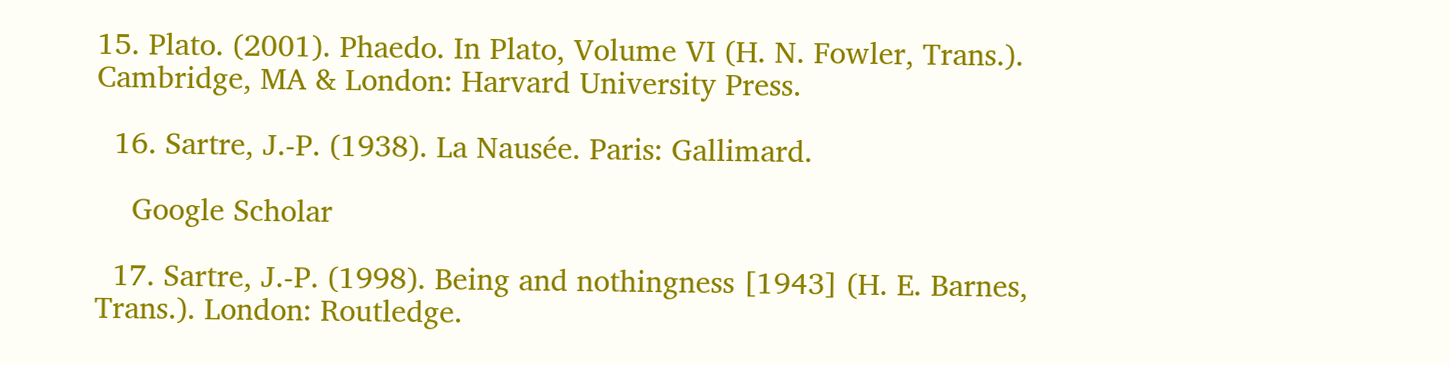15. Plato. (2001). Phaedo. In Plato, Volume VI (H. N. Fowler, Trans.). Cambridge, MA & London: Harvard University Press.

  16. Sartre, J.-P. (1938). La Nausée. Paris: Gallimard.

    Google Scholar

  17. Sartre, J.-P. (1998). Being and nothingness [1943] (H. E. Barnes, Trans.). London: Routledge.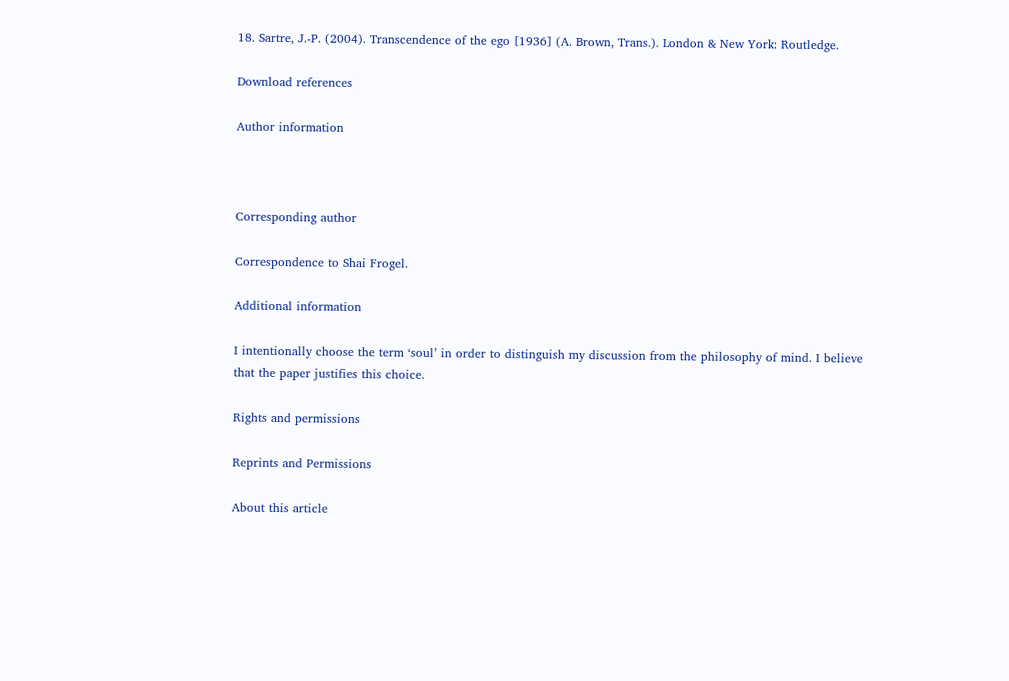18. Sartre, J.-P. (2004). Transcendence of the ego [1936] (A. Brown, Trans.). London & New York: Routledge.

Download references

Author information



Corresponding author

Correspondence to Shai Frogel.

Additional information

I intentionally choose the term ‘soul’ in order to distinguish my discussion from the philosophy of mind. I believe that the paper justifies this choice.

Rights and permissions

Reprints and Permissions

About this article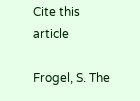Cite this article

Frogel, S. The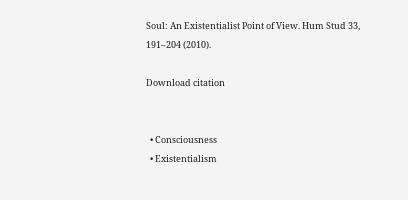Soul: An Existentialist Point of View. Hum Stud 33, 191–204 (2010).

Download citation


  • Consciousness
  • Existentialism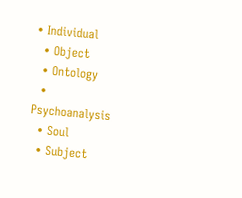• Individual
  • Object
  • Ontology
  • Psychoanalysis
  • Soul
  • Subject